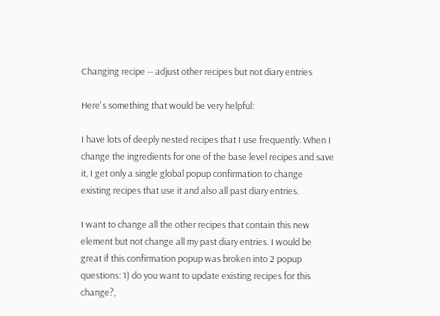Changing recipe -- adjust other recipes but not diary entries

Here's something that would be very helpful:

I have lots of deeply nested recipes that I use frequently. When I change the ingredients for one of the base level recipes and save it, I get only a single global popup confirmation to change existing recipes that use it and also all past diary entries.

I want to change all the other recipes that contain this new element but not change all my past diary entries. I would be great if this confirmation popup was broken into 2 popup questions: 1) do you want to update existing recipes for this change?,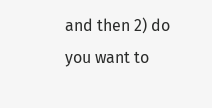and then 2) do you want to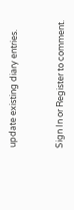update existing diary entries.



Sign In or Register to comment.